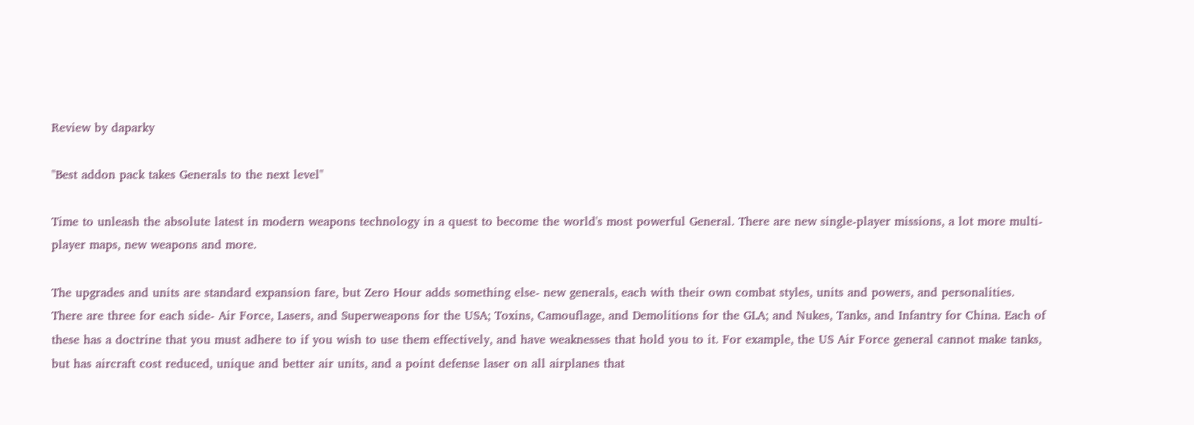Review by daparky

"Best addon pack takes Generals to the next level"

Time to unleash the absolute latest in modern weapons technology in a quest to become the world's most powerful General. There are new single-player missions, a lot more multi-player maps, new weapons and more.

The upgrades and units are standard expansion fare, but Zero Hour adds something else- new generals, each with their own combat styles, units and powers, and personalities. There are three for each side- Air Force, Lasers, and Superweapons for the USA; Toxins, Camouflage, and Demolitions for the GLA; and Nukes, Tanks, and Infantry for China. Each of these has a doctrine that you must adhere to if you wish to use them effectively, and have weaknesses that hold you to it. For example, the US Air Force general cannot make tanks, but has aircraft cost reduced, unique and better air units, and a point defense laser on all airplanes that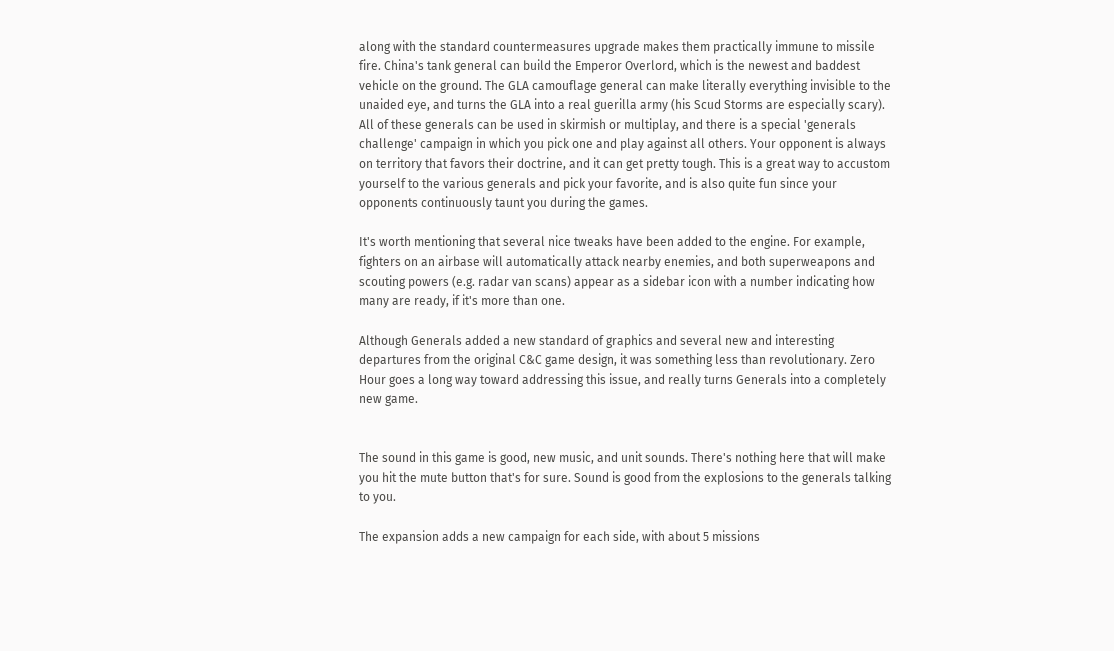along with the standard countermeasures upgrade makes them practically immune to missile fire. China's tank general can build the Emperor Overlord, which is the newest and baddest vehicle on the ground. The GLA camouflage general can make literally everything invisible to the unaided eye, and turns the GLA into a real guerilla army (his Scud Storms are especially scary). All of these generals can be used in skirmish or multiplay, and there is a special 'generals challenge' campaign in which you pick one and play against all others. Your opponent is always on territory that favors their doctrine, and it can get pretty tough. This is a great way to accustom yourself to the various generals and pick your favorite, and is also quite fun since your opponents continuously taunt you during the games.

It's worth mentioning that several nice tweaks have been added to the engine. For example, fighters on an airbase will automatically attack nearby enemies, and both superweapons and scouting powers (e.g. radar van scans) appear as a sidebar icon with a number indicating how many are ready, if it's more than one.

Although Generals added a new standard of graphics and several new and interesting departures from the original C&C game design, it was something less than revolutionary. Zero Hour goes a long way toward addressing this issue, and really turns Generals into a completely new game.


The sound in this game is good, new music, and unit sounds. There's nothing here that will make you hit the mute button that's for sure. Sound is good from the explosions to the generals talking to you.

The expansion adds a new campaign for each side, with about 5 missions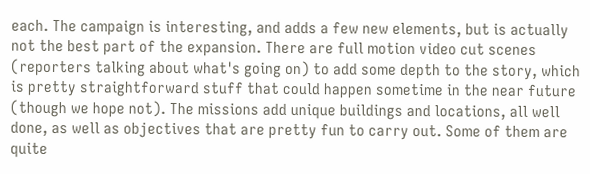each. The campaign is interesting, and adds a few new elements, but is actually not the best part of the expansion. There are full motion video cut scenes (reporters talking about what's going on) to add some depth to the story, which is pretty straightforward stuff that could happen sometime in the near future (though we hope not). The missions add unique buildings and locations, all well done, as well as objectives that are pretty fun to carry out. Some of them are quite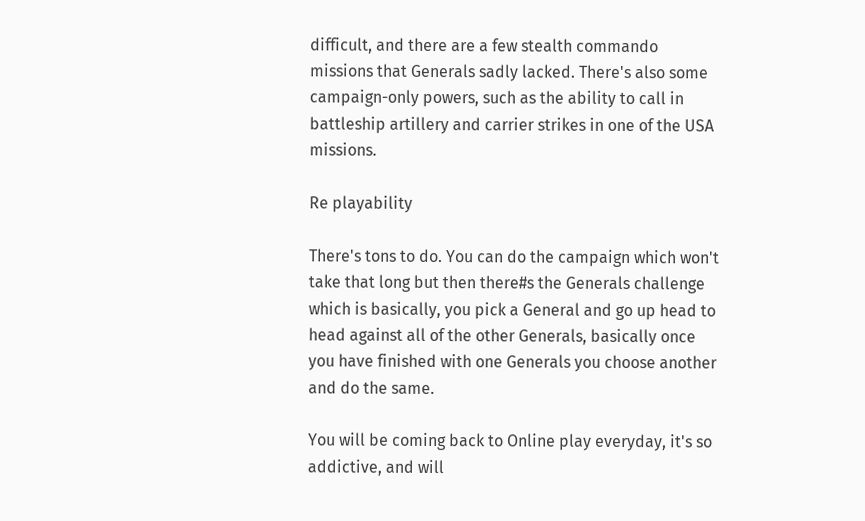difficult, and there are a few stealth commando missions that Generals sadly lacked. There's also some campaign-only powers, such as the ability to call in battleship artillery and carrier strikes in one of the USA missions.

Re playability

There's tons to do. You can do the campaign which won't take that long but then there#s the Generals challenge which is basically, you pick a General and go up head to head against all of the other Generals, basically once you have finished with one Generals you choose another and do the same.

You will be coming back to Online play everyday, it's so addictive, and will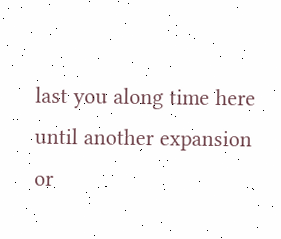last you along time here until another expansion or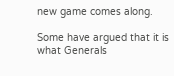new game comes along.

Some have argued that it is what Generals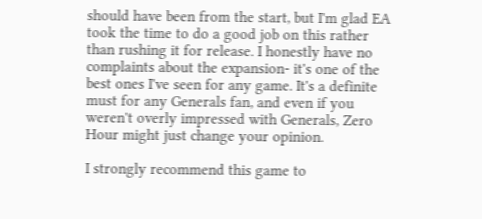should have been from the start, but I'm glad EA took the time to do a good job on this rather than rushing it for release. I honestly have no complaints about the expansion- it's one of the best ones I've seen for any game. It's a definite must for any Generals fan, and even if you weren't overly impressed with Generals, Zero Hour might just change your opinion.

I strongly recommend this game to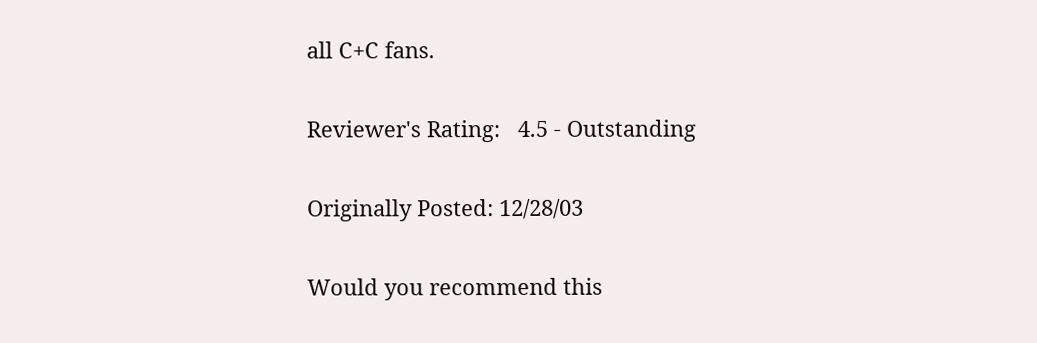all C+C fans.

Reviewer's Rating:   4.5 - Outstanding

Originally Posted: 12/28/03

Would you recommend this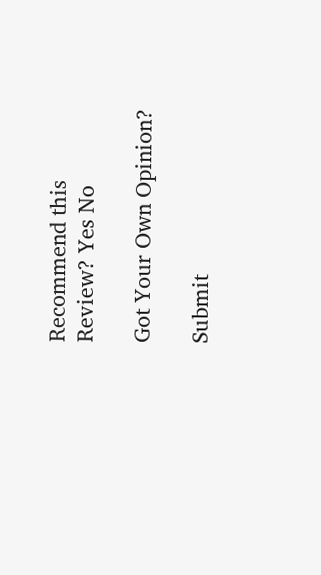Recommend this
Review? Yes No

Got Your Own Opinion?

Submit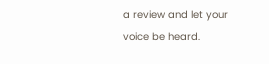a review and let your voice be heard.